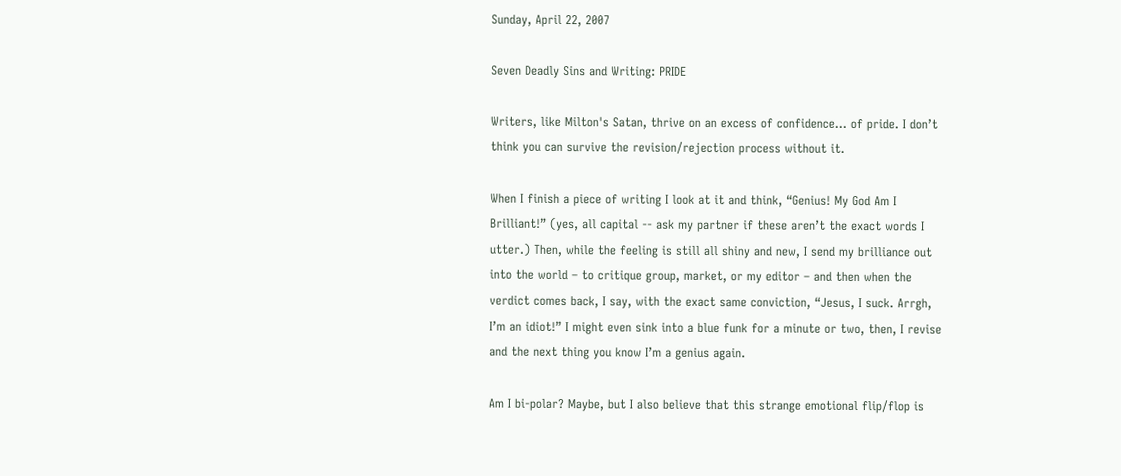Sunday, April 22, 2007

Seven Deadly Sins and Writing: PRIDE

Writers, like Milton's Satan, thrive on an excess of confidence… of pride. I don’t think you can survive the revision/rejection process without it.

When I finish a piece of writing I look at it and think, “Genius! My God Am I Brilliant!” (yes, all capital -- ask my partner if these aren’t the exact words I utter.) Then, while the feeling is still all shiny and new, I send my brilliance out into the world – to critique group, market, or my editor – and then when the verdict comes back, I say, with the exact same conviction, “Jesus, I suck. Arrgh, I’m an idiot!” I might even sink into a blue funk for a minute or two, then, I revise and the next thing you know I’m a genius again.

Am I bi-polar? Maybe, but I also believe that this strange emotional flip/flop is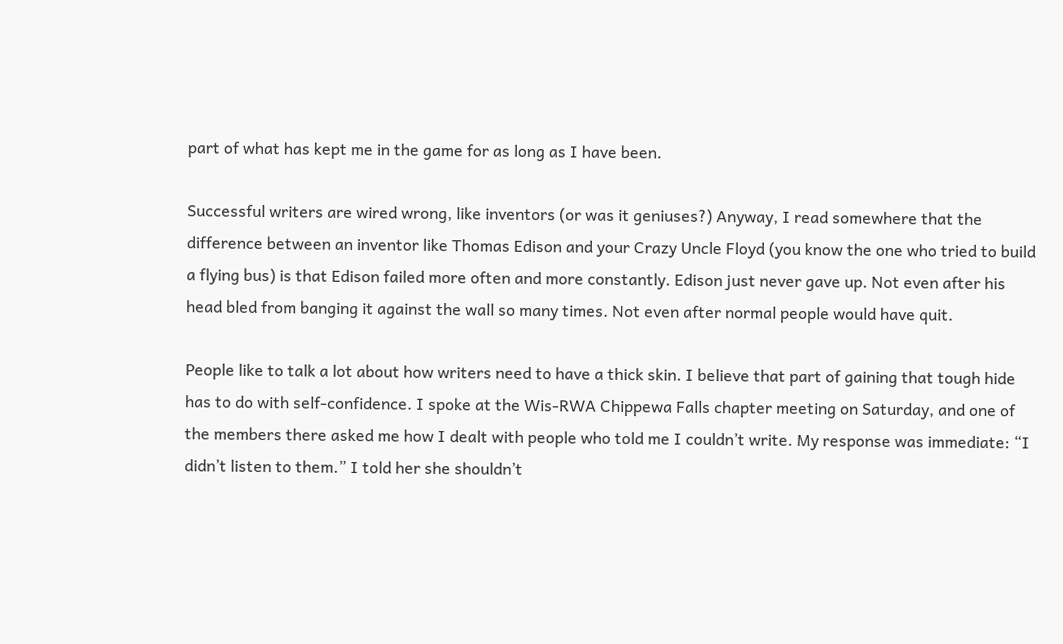part of what has kept me in the game for as long as I have been.

Successful writers are wired wrong, like inventors (or was it geniuses?) Anyway, I read somewhere that the difference between an inventor like Thomas Edison and your Crazy Uncle Floyd (you know the one who tried to build a flying bus) is that Edison failed more often and more constantly. Edison just never gave up. Not even after his head bled from banging it against the wall so many times. Not even after normal people would have quit.

People like to talk a lot about how writers need to have a thick skin. I believe that part of gaining that tough hide has to do with self-confidence. I spoke at the Wis-RWA Chippewa Falls chapter meeting on Saturday, and one of the members there asked me how I dealt with people who told me I couldn’t write. My response was immediate: “I didn’t listen to them.” I told her she shouldn’t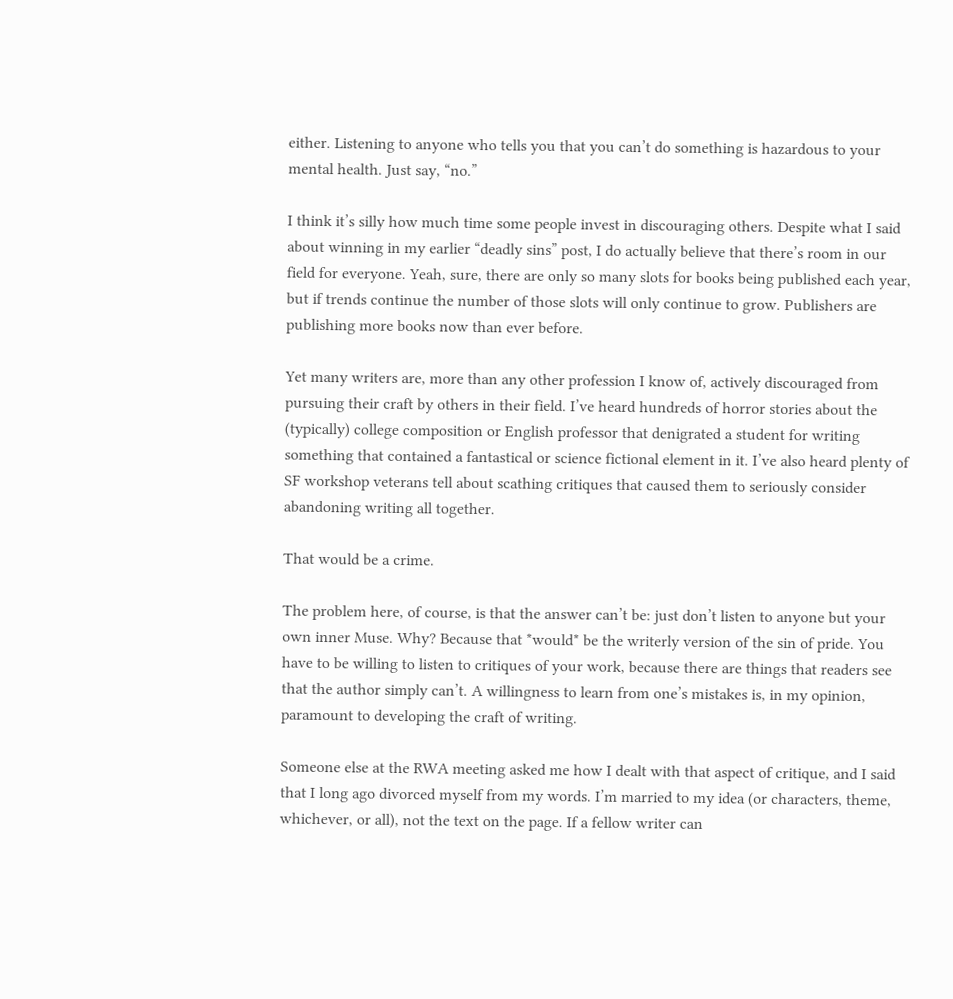either. Listening to anyone who tells you that you can’t do something is hazardous to your mental health. Just say, “no.”

I think it’s silly how much time some people invest in discouraging others. Despite what I said about winning in my earlier “deadly sins” post, I do actually believe that there’s room in our field for everyone. Yeah, sure, there are only so many slots for books being published each year, but if trends continue the number of those slots will only continue to grow. Publishers are publishing more books now than ever before.

Yet many writers are, more than any other profession I know of, actively discouraged from pursuing their craft by others in their field. I’ve heard hundreds of horror stories about the (typically) college composition or English professor that denigrated a student for writing something that contained a fantastical or science fictional element in it. I’ve also heard plenty of SF workshop veterans tell about scathing critiques that caused them to seriously consider abandoning writing all together.

That would be a crime.

The problem here, of course, is that the answer can’t be: just don’t listen to anyone but your own inner Muse. Why? Because that *would* be the writerly version of the sin of pride. You have to be willing to listen to critiques of your work, because there are things that readers see that the author simply can’t. A willingness to learn from one’s mistakes is, in my opinion, paramount to developing the craft of writing.

Someone else at the RWA meeting asked me how I dealt with that aspect of critique, and I said that I long ago divorced myself from my words. I’m married to my idea (or characters, theme, whichever, or all), not the text on the page. If a fellow writer can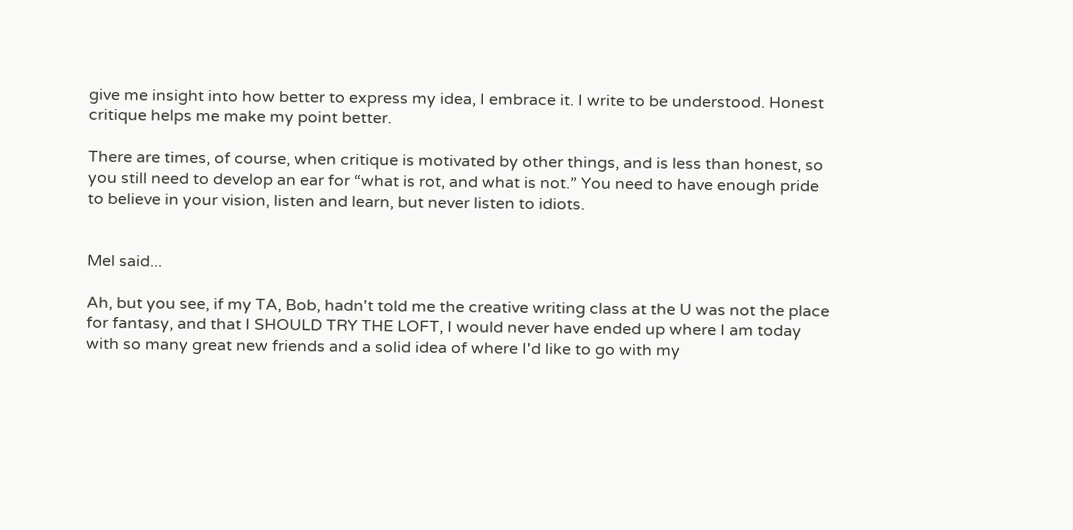give me insight into how better to express my idea, I embrace it. I write to be understood. Honest critique helps me make my point better.

There are times, of course, when critique is motivated by other things, and is less than honest, so you still need to develop an ear for “what is rot, and what is not.” You need to have enough pride to believe in your vision, listen and learn, but never listen to idiots.


Mel said...

Ah, but you see, if my TA, Bob, hadn't told me the creative writing class at the U was not the place for fantasy, and that I SHOULD TRY THE LOFT, I would never have ended up where I am today with so many great new friends and a solid idea of where I'd like to go with my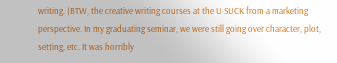writing. (BTW, the creative writing courses at the U SUCK from a marketing perspective. In my graduating seminar, we were still going over character, plot, setting, etc. It was horribly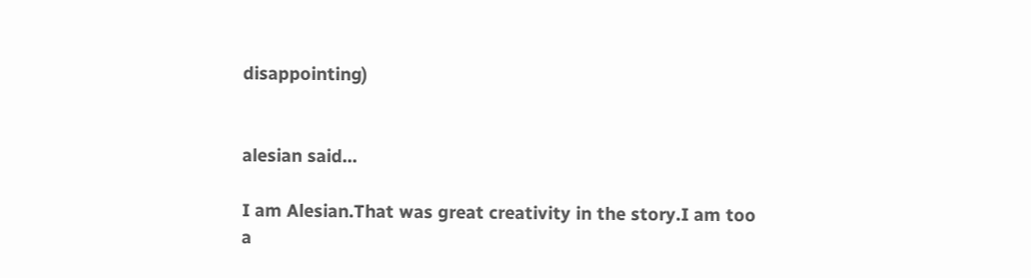disappointing)


alesian said...

I am Alesian.That was great creativity in the story.I am too a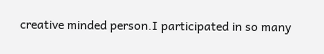creative minded person.I participated in so many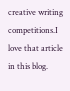creative writing competitions.I love that article in this blog.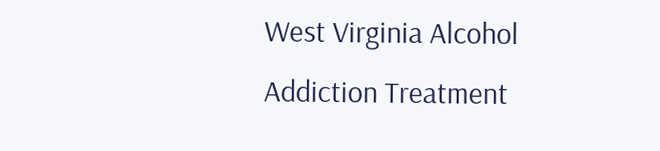West Virginia Alcohol Addiction Treatment